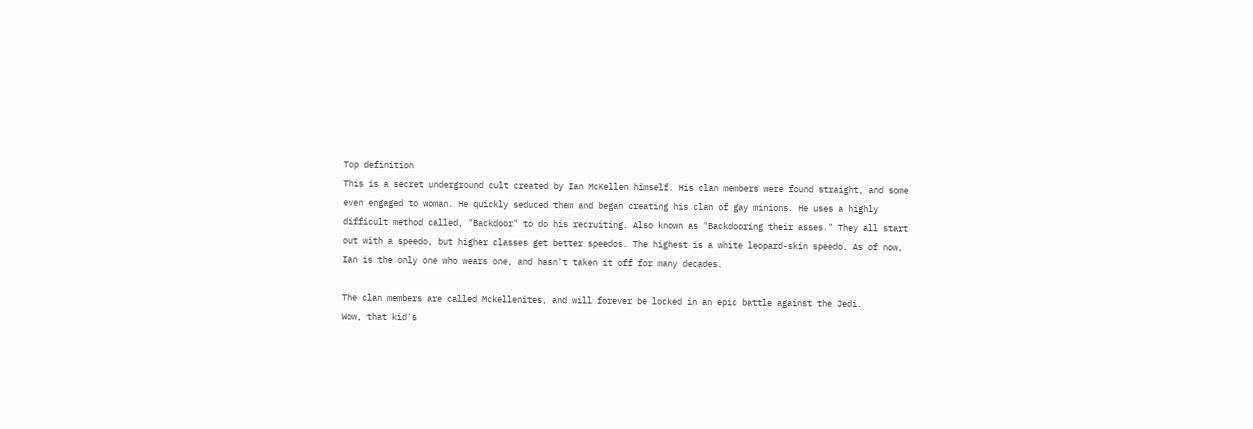Top definition
This is a secret underground cult created by Ian McKellen himself. His clan members were found straight, and some even engaged to woman. He quickly seduced them and began creating his clan of gay minions. He uses a highly difficult method called, "Backdoor" to do his recruiting. Also known as "Backdooring their asses." They all start out with a speedo, but higher classes get better speedos. The highest is a white leopard-skin speedo. As of now, Ian is the only one who wears one, and hasn't taken it off for many decades.

The clan members are called Mckellenites, and will forever be locked in an epic battle against the Jedi.
Wow, that kid's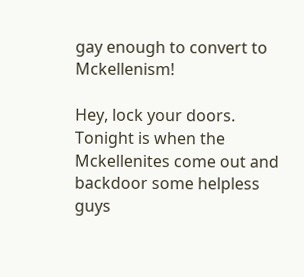gay enough to convert to Mckellenism!

Hey, lock your doors. Tonight is when the Mckellenites come out and backdoor some helpless guys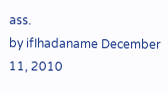ass.
by ifIhadaname December 11, 2010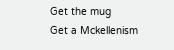Get the mug
Get a Mckellenism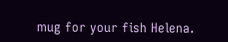mug for your fish Helena.